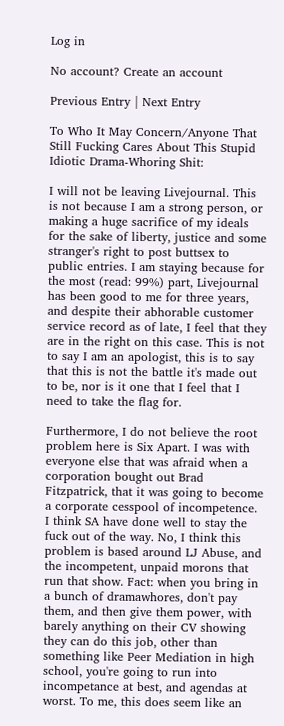Log in

No account? Create an account

Previous Entry | Next Entry

To Who It May Concern/Anyone That Still Fucking Cares About This Stupid Idiotic Drama-Whoring Shit:

I will not be leaving Livejournal. This is not because I am a strong person, or making a huge sacrifice of my ideals for the sake of liberty, justice and some stranger's right to post buttsex to public entries. I am staying because for the most (read: 99%) part, Livejournal has been good to me for three years, and despite their abhorable customer service record as of late, I feel that they are in the right on this case. This is not to say I am an apologist, this is to say that this is not the battle it's made out to be, nor is it one that I feel that I need to take the flag for.

Furthermore, I do not believe the root problem here is Six Apart. I was with everyone else that was afraid when a corporation bought out Brad Fitzpatrick, that it was going to become a corporate cesspool of incompetence. I think SA have done well to stay the fuck out of the way. No, I think this problem is based around LJ Abuse, and the incompetent, unpaid morons that run that show. Fact: when you bring in a bunch of dramawhores, don't pay them, and then give them power, with barely anything on their CV showing they can do this job, other than something like Peer Mediation in high school, you're going to run into incompetance at best, and agendas at worst. To me, this does seem like an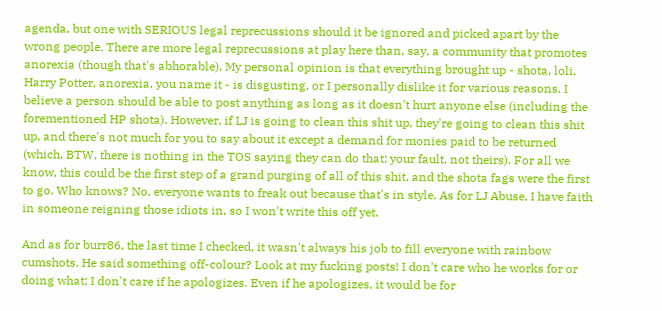agenda, but one with SERIOUS legal reprecussions should it be ignored and picked apart by the wrong people. There are more legal reprecussions at play here than, say, a community that promotes anorexia (though that's abhorable). My personal opinion is that everything brought up - shota, loli, Harry Potter, anorexia, you name it - is disgusting, or I personally dislike it for various reasons. I believe a person should be able to post anything as long as it doesn't hurt anyone else (including the forementioned HP shota). However, if LJ is going to clean this shit up, they're going to clean this shit up, and there's not much for you to say about it except a demand for monies paid to be returned (which, BTW, there is nothing in the TOS saying they can do that; your fault, not theirs). For all we know, this could be the first step of a grand purging of all of this shit, and the shota fags were the first to go. Who knows? No, everyone wants to freak out because that's in style. As for LJ Abuse, I have faith in someone reigning those idiots in, so I won't write this off yet.

And as for burr86, the last time I checked, it wasn't always his job to fill everyone with rainbow cumshots. He said something off-colour? Look at my fucking posts! I don't care who he works for or doing what; I don't care if he apologizes. Even if he apologizes, it would be for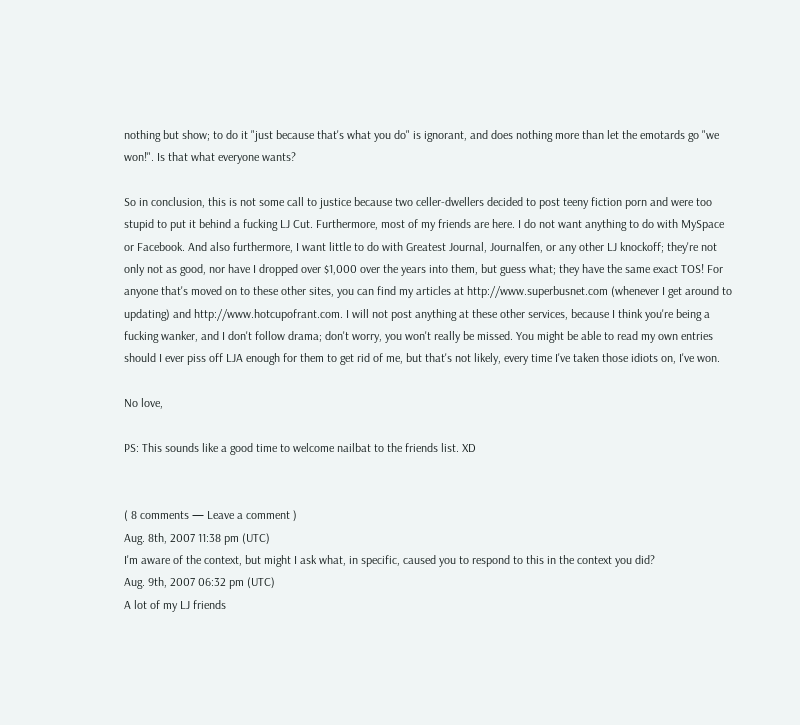nothing but show; to do it "just because that's what you do" is ignorant, and does nothing more than let the emotards go "we won!". Is that what everyone wants?

So in conclusion, this is not some call to justice because two celler-dwellers decided to post teeny fiction porn and were too stupid to put it behind a fucking LJ Cut. Furthermore, most of my friends are here. I do not want anything to do with MySpace or Facebook. And also furthermore, I want little to do with Greatest Journal, Journalfen, or any other LJ knockoff; they're not only not as good, nor have I dropped over $1,000 over the years into them, but guess what; they have the same exact TOS! For anyone that's moved on to these other sites, you can find my articles at http://www.superbusnet.com (whenever I get around to updating) and http://www.hotcupofrant.com. I will not post anything at these other services, because I think you're being a fucking wanker, and I don't follow drama; don't worry, you won't really be missed. You might be able to read my own entries should I ever piss off LJA enough for them to get rid of me, but that's not likely, every time I've taken those idiots on, I've won.

No love,

PS: This sounds like a good time to welcome nailbat to the friends list. XD


( 8 comments — Leave a comment )
Aug. 8th, 2007 11:38 pm (UTC)
I'm aware of the context, but might I ask what, in specific, caused you to respond to this in the context you did?
Aug. 9th, 2007 06:32 pm (UTC)
A lot of my LJ friends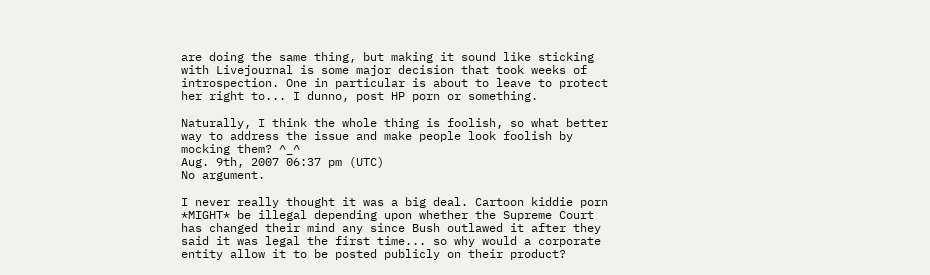are doing the same thing, but making it sound like sticking with Livejournal is some major decision that took weeks of introspection. One in particular is about to leave to protect her right to... I dunno, post HP porn or something.

Naturally, I think the whole thing is foolish, so what better way to address the issue and make people look foolish by mocking them? ^_^
Aug. 9th, 2007 06:37 pm (UTC)
No argument.

I never really thought it was a big deal. Cartoon kiddie porn *MIGHT* be illegal depending upon whether the Supreme Court has changed their mind any since Bush outlawed it after they said it was legal the first time... so why would a corporate entity allow it to be posted publicly on their product?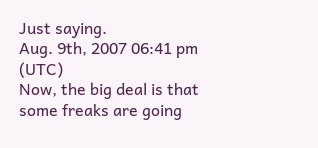Just saying.
Aug. 9th, 2007 06:41 pm (UTC)
Now, the big deal is that some freaks are going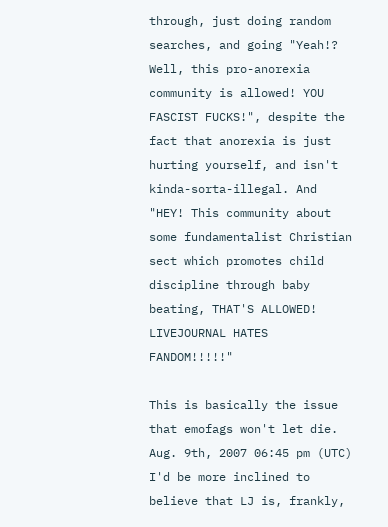through, just doing random searches, and going "Yeah!? Well, this pro-anorexia community is allowed! YOU FASCIST FUCKS!", despite the fact that anorexia is just hurting yourself, and isn't kinda-sorta-illegal. And "HEY! This community about some fundamentalist Christian sect which promotes child discipline through baby beating, THAT'S ALLOWED! LIVEJOURNAL HATES FANDOM!!!!!"

This is basically the issue that emofags won't let die.
Aug. 9th, 2007 06:45 pm (UTC)
I'd be more inclined to believe that LJ is, frankly,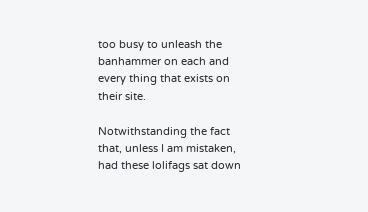too busy to unleash the banhammer on each and every thing that exists on their site.

Notwithstanding the fact that, unless I am mistaken, had these lolifags sat down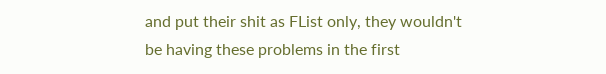and put their shit as FList only, they wouldn't be having these problems in the first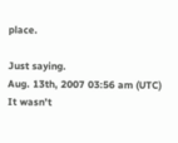place.

Just saying.
Aug. 13th, 2007 03:56 am (UTC)
It wasn't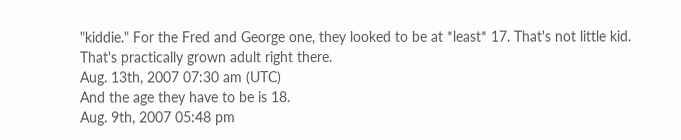"kiddie." For the Fred and George one, they looked to be at *least* 17. That's not little kid. That's practically grown adult right there.
Aug. 13th, 2007 07:30 am (UTC)
And the age they have to be is 18.
Aug. 9th, 2007 05:48 pm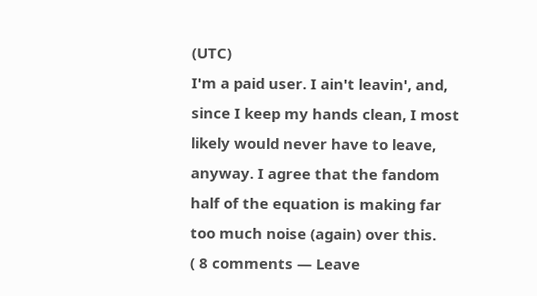(UTC)
I'm a paid user. I ain't leavin', and, since I keep my hands clean, I most likely would never have to leave, anyway. I agree that the fandom half of the equation is making far too much noise (again) over this.
( 8 comments — Leave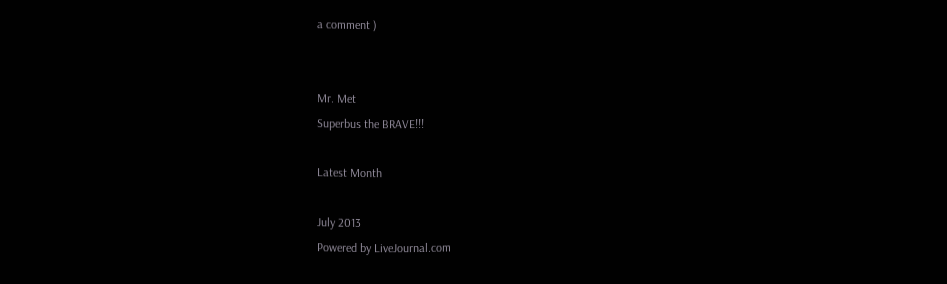a comment )


Mr. Met
Superbus the BRAVE!!!

Latest Month

July 2013
Powered by LiveJournal.com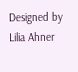Designed by Lilia Ahner